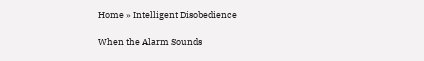Home » Intelligent Disobedience

When the Alarm Sounds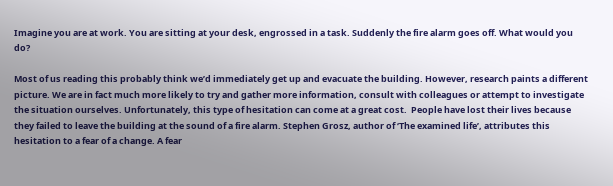Imagine you are at work. You are sitting at your desk, engrossed in a task. Suddenly the fire alarm goes off. What would you do?

Most of us reading this probably think we’d immediately get up and evacuate the building. However, research paints a different picture. We are in fact much more likely to try and gather more information, consult with colleagues or attempt to investigate the situation ourselves. Unfortunately, this type of hesitation can come at a great cost.  People have lost their lives because they failed to leave the building at the sound of a fire alarm. Stephen Grosz, author of ‘The examined life’, attributes this hesitation to a fear of a change. A fear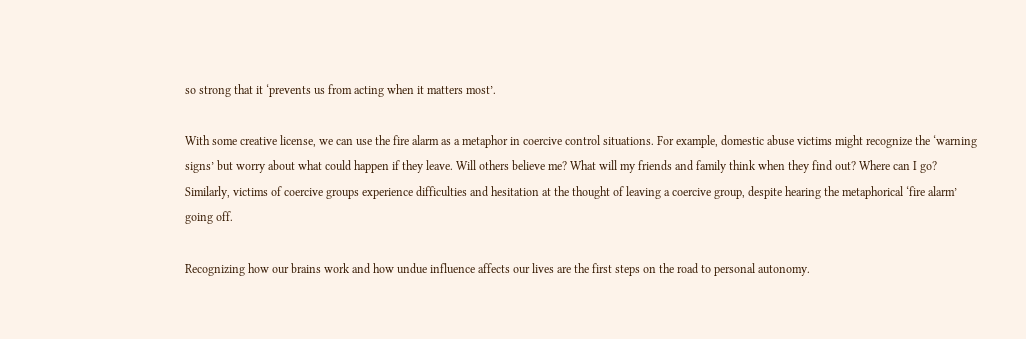so strong that it ‘prevents us from acting when it matters most’.

With some creative license, we can use the fire alarm as a metaphor in coercive control situations. For example, domestic abuse victims might recognize the ‘warning signs’ but worry about what could happen if they leave. Will others believe me? What will my friends and family think when they find out? Where can I go? Similarly, victims of coercive groups experience difficulties and hesitation at the thought of leaving a coercive group, despite hearing the metaphorical ‘fire alarm’ going off.

Recognizing how our brains work and how undue influence affects our lives are the first steps on the road to personal autonomy.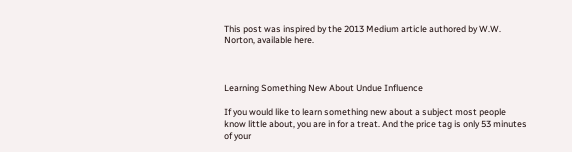This post was inspired by the 2013 Medium article authored by W.W. Norton, available here.



Learning Something New About Undue Influence

If you would like to learn something new about a subject most people know little about, you are in for a treat. And the price tag is only 53 minutes of your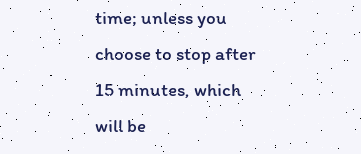time; unless you choose to stop after 15 minutes, which will be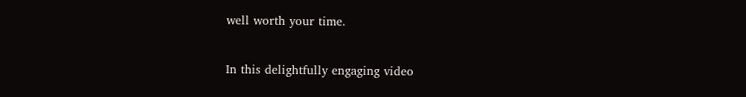well worth your time.

In this delightfully engaging video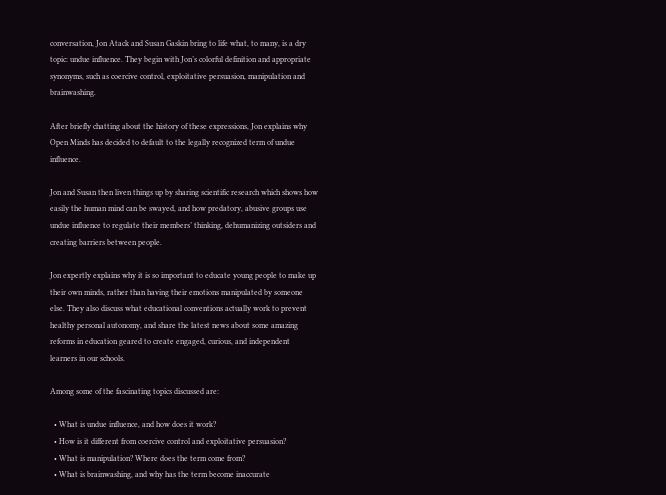conversation, Jon Atack and Susan Gaskin bring to life what, to many, is a dry topic: undue influence. They begin with Jon’s colorful definition and appropriate synonyms, such as coercive control, exploitative persuasion, manipulation and brainwashing.

After briefly chatting about the history of these expressions, Jon explains why Open Minds has decided to default to the legally recognized term of undue influence.

Jon and Susan then liven things up by sharing scientific research which shows how easily the human mind can be swayed, and how predatory, abusive groups use undue influence to regulate their members’ thinking, dehumanizing outsiders and creating barriers between people.

Jon expertly explains why it is so important to educate young people to make up their own minds, rather than having their emotions manipulated by someone else. They also discuss what educational conventions actually work to prevent healthy personal autonomy, and share the latest news about some amazing reforms in education geared to create engaged, curious, and independent learners in our schools.

Among some of the fascinating topics discussed are:

  • What is undue influence, and how does it work?
  • How is it different from coercive control and exploitative persuasion?
  • What is manipulation? Where does the term come from?
  • What is brainwashing, and why has the term become inaccurate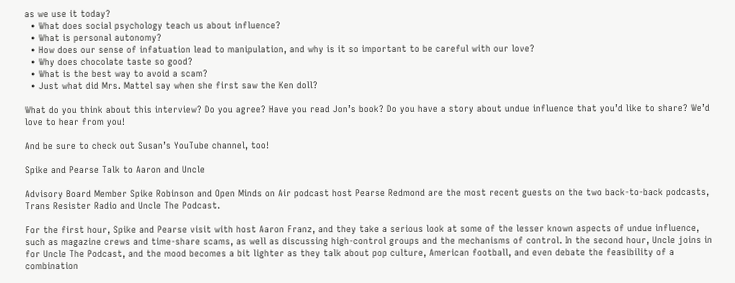as we use it today?
  • What does social psychology teach us about influence?
  • What is personal autonomy?
  • How does our sense of infatuation lead to manipulation, and why is it so important to be careful with our love?
  • Why does chocolate taste so good?
  • What is the best way to avoid a scam?
  • Just what did Mrs. Mattel say when she first saw the Ken doll?

What do you think about this interview? Do you agree? Have you read Jon’s book? Do you have a story about undue influence that you’d like to share? We’d love to hear from you!

And be sure to check out Susan’s YouTube channel, too!

Spike and Pearse Talk to Aaron and Uncle

Advisory Board Member Spike Robinson and Open Minds on Air podcast host Pearse Redmond are the most recent guests on the two back-to-back podcasts, Trans Resister Radio and Uncle The Podcast.

For the first hour, Spike and Pearse visit with host Aaron Franz, and they take a serious look at some of the lesser known aspects of undue influence, such as magazine crews and time-share scams, as well as discussing high-control groups and the mechanisms of control. In the second hour, Uncle joins in for Uncle The Podcast, and the mood becomes a bit lighter as they talk about pop culture, American football, and even debate the feasibility of a combination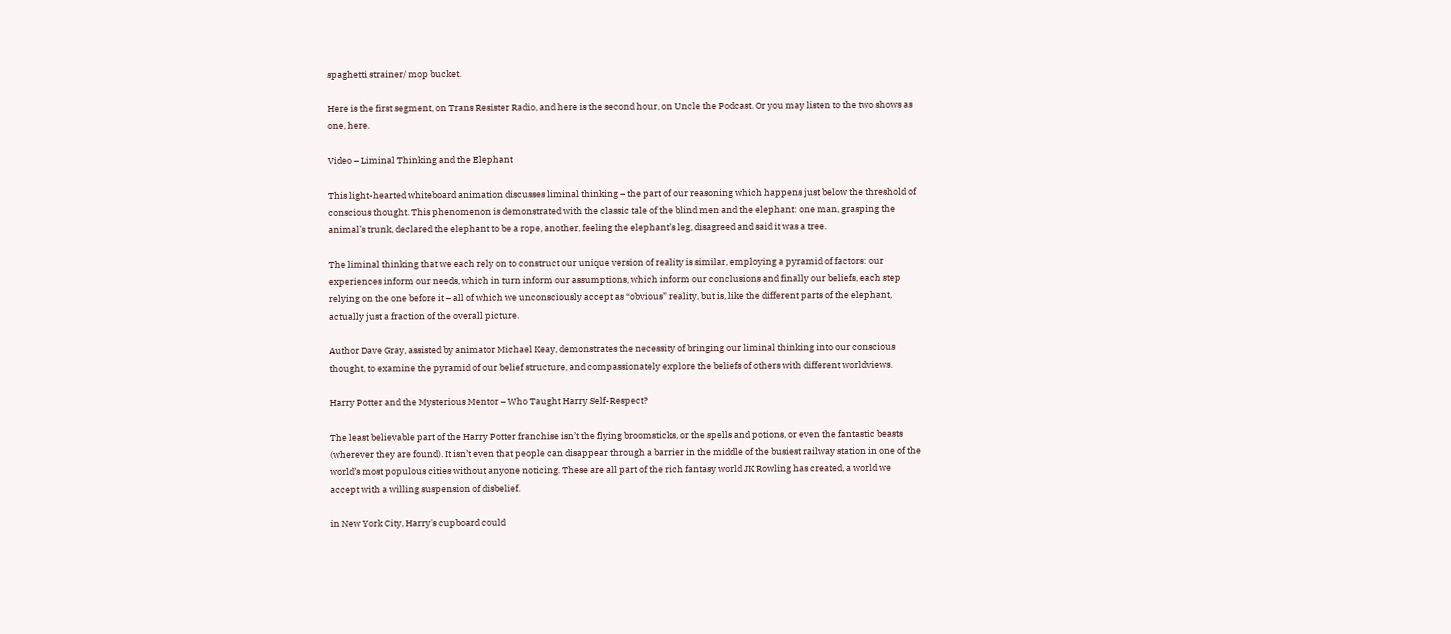spaghetti strainer/ mop bucket.

Here is the first segment, on Trans Resister Radio, and here is the second hour, on Uncle the Podcast. Or you may listen to the two shows as one, here.

Video – Liminal Thinking and the Elephant

This light-hearted whiteboard animation discusses liminal thinking – the part of our reasoning which happens just below the threshold of conscious thought. This phenomenon is demonstrated with the classic tale of the blind men and the elephant: one man, grasping the animal’s trunk, declared the elephant to be a rope, another, feeling the elephant’s leg, disagreed and said it was a tree.

The liminal thinking that we each rely on to construct our unique version of reality is similar, employing a pyramid of factors: our experiences inform our needs, which in turn inform our assumptions, which inform our conclusions and finally our beliefs, each step relying on the one before it – all of which we unconsciously accept as “obvious” reality, but is, like the different parts of the elephant, actually just a fraction of the overall picture.

Author Dave Gray, assisted by animator Michael Keay, demonstrates the necessity of bringing our liminal thinking into our conscious thought, to examine the pyramid of our belief structure, and compassionately explore the beliefs of others with different worldviews.

Harry Potter and the Mysterious Mentor – Who Taught Harry Self-Respect?

The least believable part of the Harry Potter franchise isn’t the flying broomsticks, or the spells and potions, or even the fantastic beasts (wherever they are found). It isn’t even that people can disappear through a barrier in the middle of the busiest railway station in one of the world’s most populous cities without anyone noticing. These are all part of the rich fantasy world JK Rowling has created, a world we accept with a willing suspension of disbelief.

in New York City, Harry's cupboard could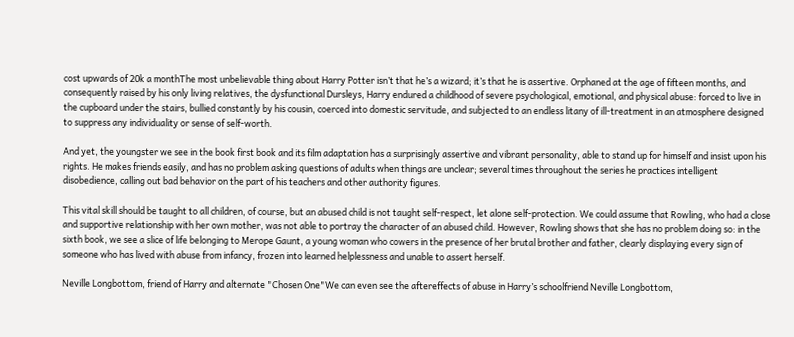cost upwards of 20k a monthThe most unbelievable thing about Harry Potter isn’t that he’s a wizard; it’s that he is assertive. Orphaned at the age of fifteen months, and consequently raised by his only living relatives, the dysfunctional Dursleys, Harry endured a childhood of severe psychological, emotional, and physical abuse: forced to live in the cupboard under the stairs, bullied constantly by his cousin, coerced into domestic servitude, and subjected to an endless litany of ill-treatment in an atmosphere designed to suppress any individuality or sense of self-worth.

And yet, the youngster we see in the book first book and its film adaptation has a surprisingly assertive and vibrant personality, able to stand up for himself and insist upon his rights. He makes friends easily, and has no problem asking questions of adults when things are unclear; several times throughout the series he practices intelligent disobedience, calling out bad behavior on the part of his teachers and other authority figures.

This vital skill should be taught to all children, of course, but an abused child is not taught self-respect, let alone self-protection. We could assume that Rowling, who had a close and supportive relationship with her own mother, was not able to portray the character of an abused child. However, Rowling shows that she has no problem doing so: in the sixth book, we see a slice of life belonging to Merope Gaunt, a young woman who cowers in the presence of her brutal brother and father, clearly displaying every sign of someone who has lived with abuse from infancy, frozen into learned helplessness and unable to assert herself.

Neville Longbottom, friend of Harry and alternate "Chosen One"We can even see the aftereffects of abuse in Harry’s schoolfriend Neville Longbottom,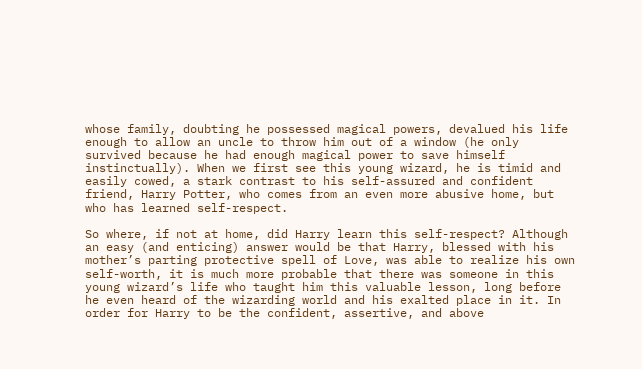whose family, doubting he possessed magical powers, devalued his life enough to allow an uncle to throw him out of a window (he only survived because he had enough magical power to save himself instinctually). When we first see this young wizard, he is timid and easily cowed, a stark contrast to his self-assured and confident friend, Harry Potter, who comes from an even more abusive home, but who has learned self-respect.

So where, if not at home, did Harry learn this self-respect? Although an easy (and enticing) answer would be that Harry, blessed with his mother’s parting protective spell of Love, was able to realize his own self-worth, it is much more probable that there was someone in this young wizard’s life who taught him this valuable lesson, long before he even heard of the wizarding world and his exalted place in it. In order for Harry to be the confident, assertive, and above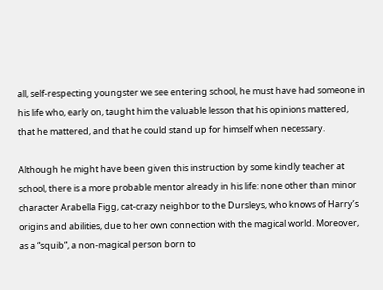all, self-respecting youngster we see entering school, he must have had someone in his life who, early on, taught him the valuable lesson that his opinions mattered, that he mattered, and that he could stand up for himself when necessary.

Although he might have been given this instruction by some kindly teacher at school, there is a more probable mentor already in his life: none other than minor character Arabella Figg, cat-crazy neighbor to the Dursleys, who knows of Harry’s origins and abilities, due to her own connection with the magical world. Moreover, as a “squib”, a non-magical person born to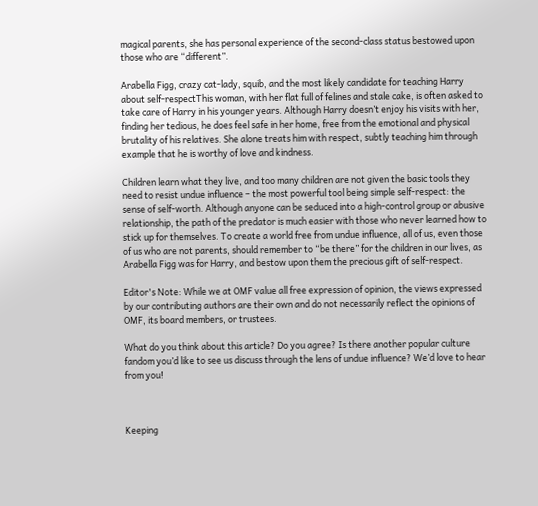magical parents, she has personal experience of the second-class status bestowed upon those who are “different”.

Arabella Figg, crazy cat-lady, squib, and the most likely candidate for teaching Harry about self-respectThis woman, with her flat full of felines and stale cake, is often asked to take care of Harry in his younger years. Although Harry doesn’t enjoy his visits with her, finding her tedious, he does feel safe in her home, free from the emotional and physical brutality of his relatives. She alone treats him with respect, subtly teaching him through example that he is worthy of love and kindness.

Children learn what they live, and too many children are not given the basic tools they need to resist undue influence – the most powerful tool being simple self-respect: the sense of self-worth. Although anyone can be seduced into a high-control group or abusive relationship, the path of the predator is much easier with those who never learned how to stick up for themselves. To create a world free from undue influence, all of us, even those of us who are not parents, should remember to “be there” for the children in our lives, as Arabella Figg was for Harry, and bestow upon them the precious gift of self-respect.

Editor's Note: While we at OMF value all free expression of opinion, the views expressed by our contributing authors are their own and do not necessarily reflect the opinions of OMF, its board members, or trustees.

What do you think about this article? Do you agree? Is there another popular culture fandom you’d like to see us discuss through the lens of undue influence? We’d love to hear from you!



Keeping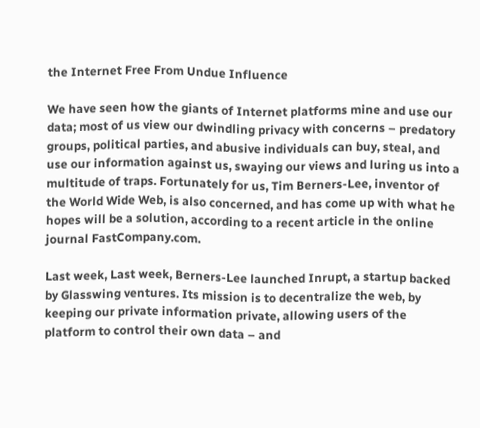the Internet Free From Undue Influence

We have seen how the giants of Internet platforms mine and use our data; most of us view our dwindling privacy with concerns – predatory groups, political parties, and abusive individuals can buy, steal, and use our information against us, swaying our views and luring us into a multitude of traps. Fortunately for us, Tim Berners-Lee, inventor of the World Wide Web, is also concerned, and has come up with what he hopes will be a solution, according to a recent article in the online journal FastCompany.com.

Last week, Last week, Berners-Lee launched Inrupt, a startup backed by Glasswing ventures. Its mission is to decentralize the web, by keeping our private information private, allowing users of the platform to control their own data – and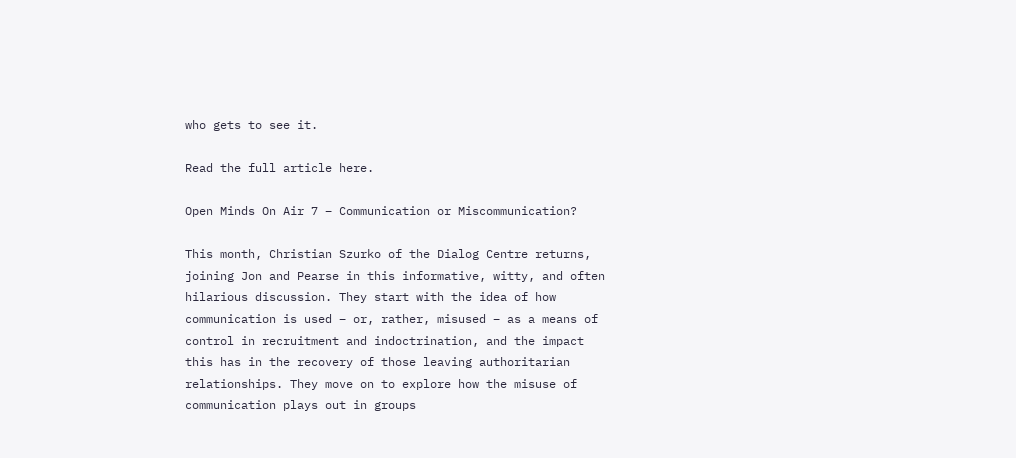who gets to see it.

Read the full article here.

Open Minds On Air 7 – Communication or Miscommunication?

This month, Christian Szurko of the Dialog Centre returns, joining Jon and Pearse in this informative, witty, and often hilarious discussion. They start with the idea of how communication is used – or, rather, misused – as a means of control in recruitment and indoctrination, and the impact this has in the recovery of those leaving authoritarian relationships. They move on to explore how the misuse of communication plays out in groups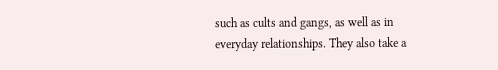such as cults and gangs, as well as in everyday relationships. They also take a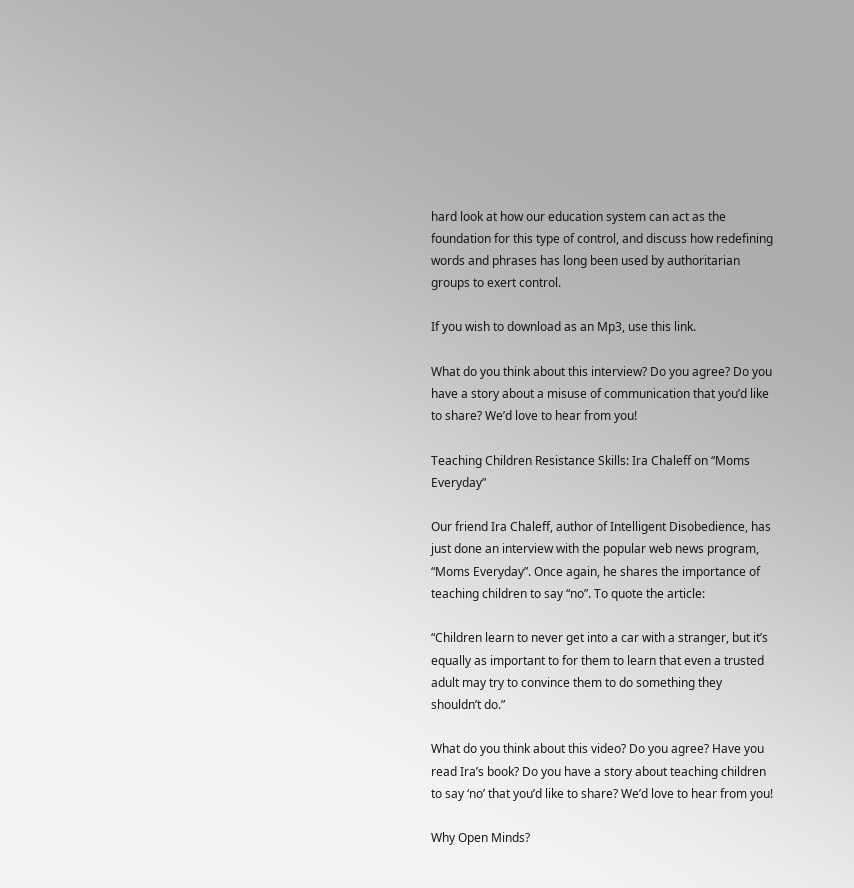hard look at how our education system can act as the foundation for this type of control, and discuss how redefining words and phrases has long been used by authoritarian groups to exert control.

If you wish to download as an Mp3, use this link.

What do you think about this interview? Do you agree? Do you have a story about a misuse of communication that you’d like to share? We’d love to hear from you!

Teaching Children Resistance Skills: Ira Chaleff on “Moms Everyday”

Our friend Ira Chaleff, author of Intelligent Disobedience, has just done an interview with the popular web news program, “Moms Everyday”. Once again, he shares the importance of teaching children to say “no”. To quote the article:

“Children learn to never get into a car with a stranger, but it’s equally as important to for them to learn that even a trusted adult may try to convince them to do something they shouldn’t do.”

What do you think about this video? Do you agree? Have you read Ira’s book? Do you have a story about teaching children to say ‘no’ that you’d like to share? We’d love to hear from you!

Why Open Minds?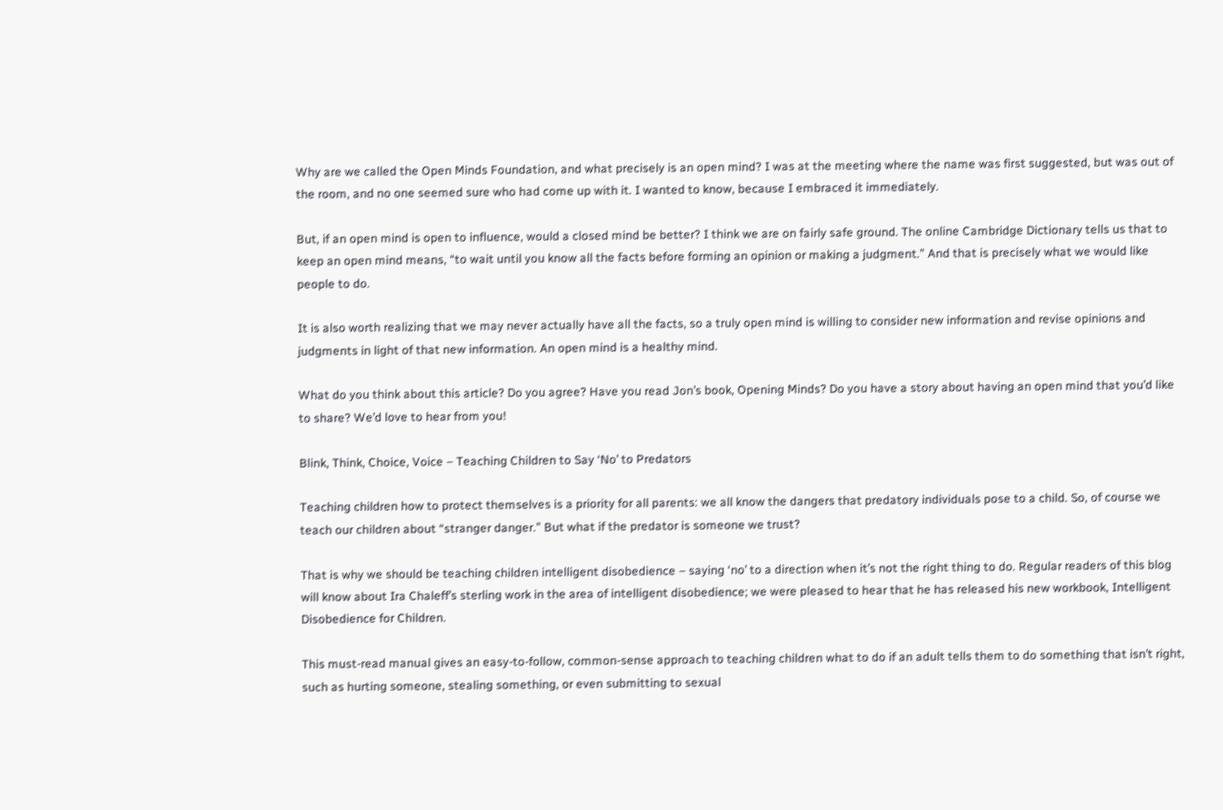Why are we called the Open Minds Foundation, and what precisely is an open mind? I was at the meeting where the name was first suggested, but was out of the room, and no one seemed sure who had come up with it. I wanted to know, because I embraced it immediately.

But, if an open mind is open to influence, would a closed mind be better? I think we are on fairly safe ground. The online Cambridge Dictionary tells us that to keep an open mind means, “to wait until you know all the facts before forming an opinion or making a judgment.” And that is precisely what we would like people to do.

It is also worth realizing that we may never actually have all the facts, so a truly open mind is willing to consider new information and revise opinions and judgments in light of that new information. An open mind is a healthy mind.

What do you think about this article? Do you agree? Have you read Jon’s book, Opening Minds? Do you have a story about having an open mind that you’d like to share? We’d love to hear from you!

Blink, Think, Choice, Voice – Teaching Children to Say ‘No’ to Predators

Teaching children how to protect themselves is a priority for all parents: we all know the dangers that predatory individuals pose to a child. So, of course we teach our children about “stranger danger.” But what if the predator is someone we trust?

That is why we should be teaching children intelligent disobedience – saying ‘no’ to a direction when it’s not the right thing to do. Regular readers of this blog will know about Ira Chaleff’s sterling work in the area of intelligent disobedience; we were pleased to hear that he has released his new workbook, Intelligent Disobedience for Children.

This must-read manual gives an easy-to-follow, common-sense approach to teaching children what to do if an adult tells them to do something that isn’t right, such as hurting someone, stealing something, or even submitting to sexual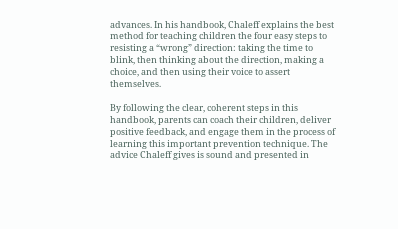advances. In his handbook, Chaleff explains the best method for teaching children the four easy steps to resisting a “wrong” direction: taking the time to blink, then thinking about the direction, making a choice, and then using their voice to assert themselves.

By following the clear, coherent steps in this handbook, parents can coach their children, deliver positive feedback, and engage them in the process of learning this important prevention technique. The advice Chaleff gives is sound and presented in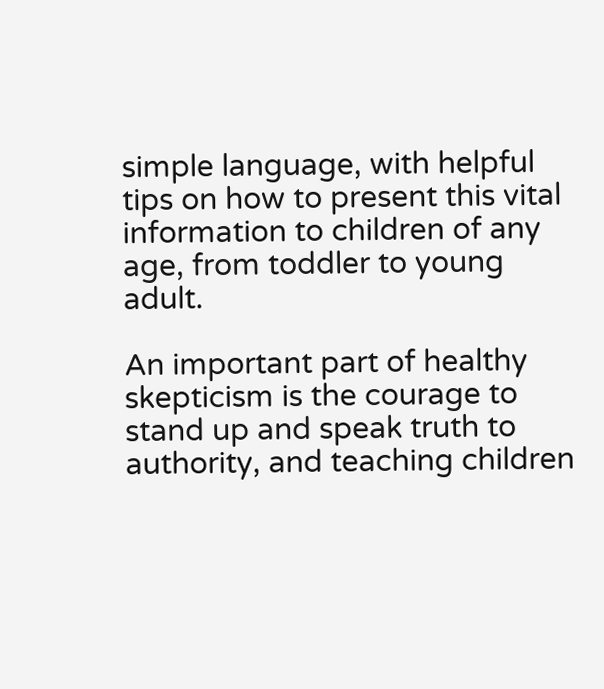simple language, with helpful tips on how to present this vital information to children of any age, from toddler to young adult.

An important part of healthy skepticism is the courage to stand up and speak truth to authority, and teaching children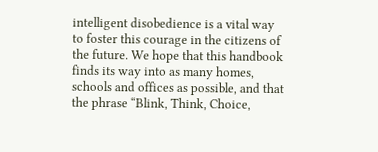intelligent disobedience is a vital way to foster this courage in the citizens of the future. We hope that this handbook finds its way into as many homes, schools and offices as possible, and that the phrase “Blink, Think, Choice,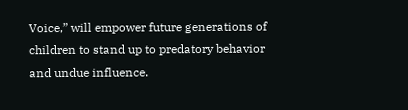Voice,” will empower future generations of children to stand up to predatory behavior and undue influence.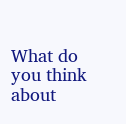What do you think about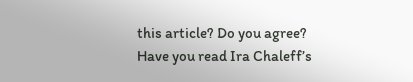this article? Do you agree? Have you read Ira Chaleff’s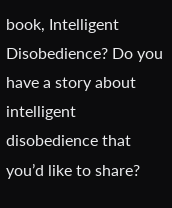book, Intelligent Disobedience? Do you have a story about intelligent disobedience that you’d like to share?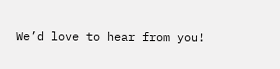We’d love to hear from you!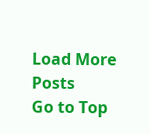Load More Posts
Go to Top